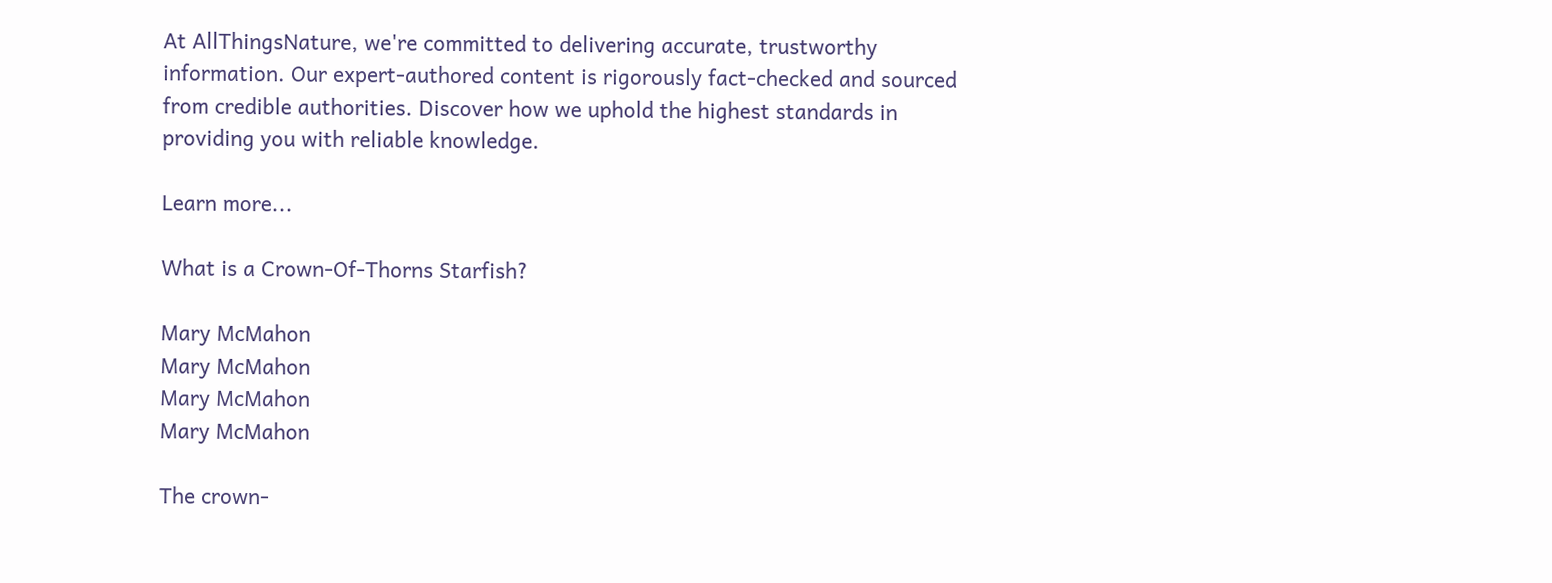At AllThingsNature, we're committed to delivering accurate, trustworthy information. Our expert-authored content is rigorously fact-checked and sourced from credible authorities. Discover how we uphold the highest standards in providing you with reliable knowledge.

Learn more...

What is a Crown-Of-Thorns Starfish?

Mary McMahon
Mary McMahon
Mary McMahon
Mary McMahon

The crown-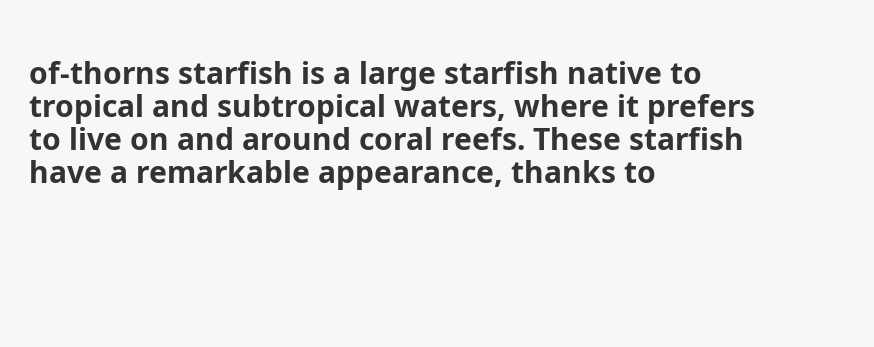of-thorns starfish is a large starfish native to tropical and subtropical waters, where it prefers to live on and around coral reefs. These starfish have a remarkable appearance, thanks to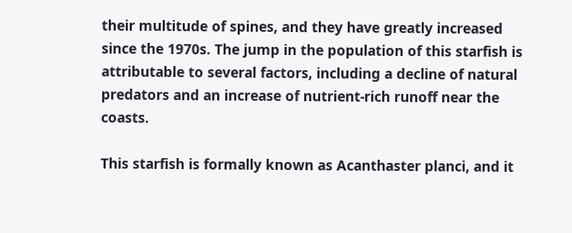their multitude of spines, and they have greatly increased since the 1970s. The jump in the population of this starfish is attributable to several factors, including a decline of natural predators and an increase of nutrient-rich runoff near the coasts.

This starfish is formally known as Acanthaster planci, and it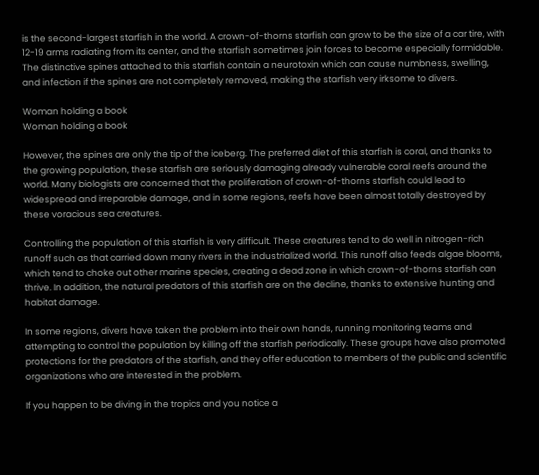is the second-largest starfish in the world. A crown-of-thorns starfish can grow to be the size of a car tire, with 12-19 arms radiating from its center, and the starfish sometimes join forces to become especially formidable. The distinctive spines attached to this starfish contain a neurotoxin which can cause numbness, swelling, and infection if the spines are not completely removed, making the starfish very irksome to divers.

Woman holding a book
Woman holding a book

However, the spines are only the tip of the iceberg. The preferred diet of this starfish is coral, and thanks to the growing population, these starfish are seriously damaging already vulnerable coral reefs around the world. Many biologists are concerned that the proliferation of crown-of-thorns starfish could lead to widespread and irreparable damage, and in some regions, reefs have been almost totally destroyed by these voracious sea creatures.

Controlling the population of this starfish is very difficult. These creatures tend to do well in nitrogen-rich runoff such as that carried down many rivers in the industrialized world. This runoff also feeds algae blooms, which tend to choke out other marine species, creating a dead zone in which crown-of-thorns starfish can thrive. In addition, the natural predators of this starfish are on the decline, thanks to extensive hunting and habitat damage.

In some regions, divers have taken the problem into their own hands, running monitoring teams and attempting to control the population by killing off the starfish periodically. These groups have also promoted protections for the predators of the starfish, and they offer education to members of the public and scientific organizations who are interested in the problem.

If you happen to be diving in the tropics and you notice a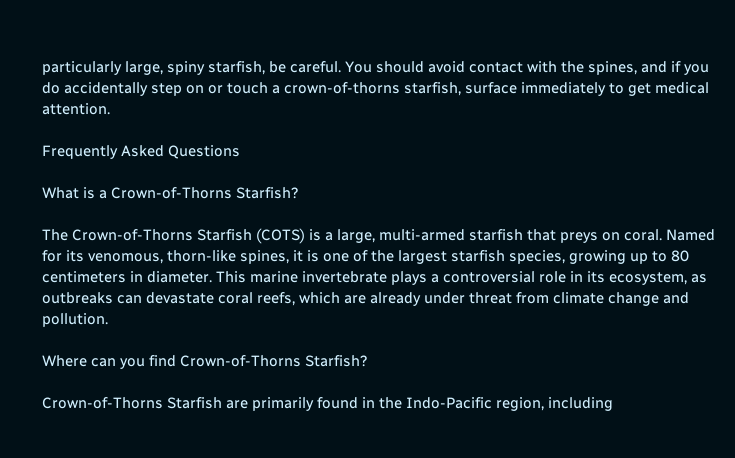particularly large, spiny starfish, be careful. You should avoid contact with the spines, and if you do accidentally step on or touch a crown-of-thorns starfish, surface immediately to get medical attention.

Frequently Asked Questions

What is a Crown-of-Thorns Starfish?

The Crown-of-Thorns Starfish (COTS) is a large, multi-armed starfish that preys on coral. Named for its venomous, thorn-like spines, it is one of the largest starfish species, growing up to 80 centimeters in diameter. This marine invertebrate plays a controversial role in its ecosystem, as outbreaks can devastate coral reefs, which are already under threat from climate change and pollution.

Where can you find Crown-of-Thorns Starfish?

Crown-of-Thorns Starfish are primarily found in the Indo-Pacific region, including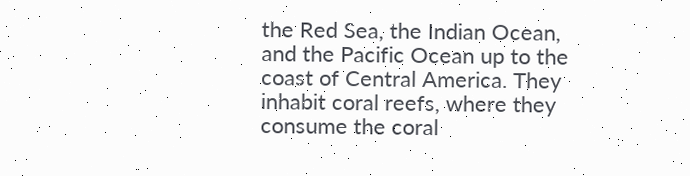the Red Sea, the Indian Ocean, and the Pacific Ocean up to the coast of Central America. They inhabit coral reefs, where they consume the coral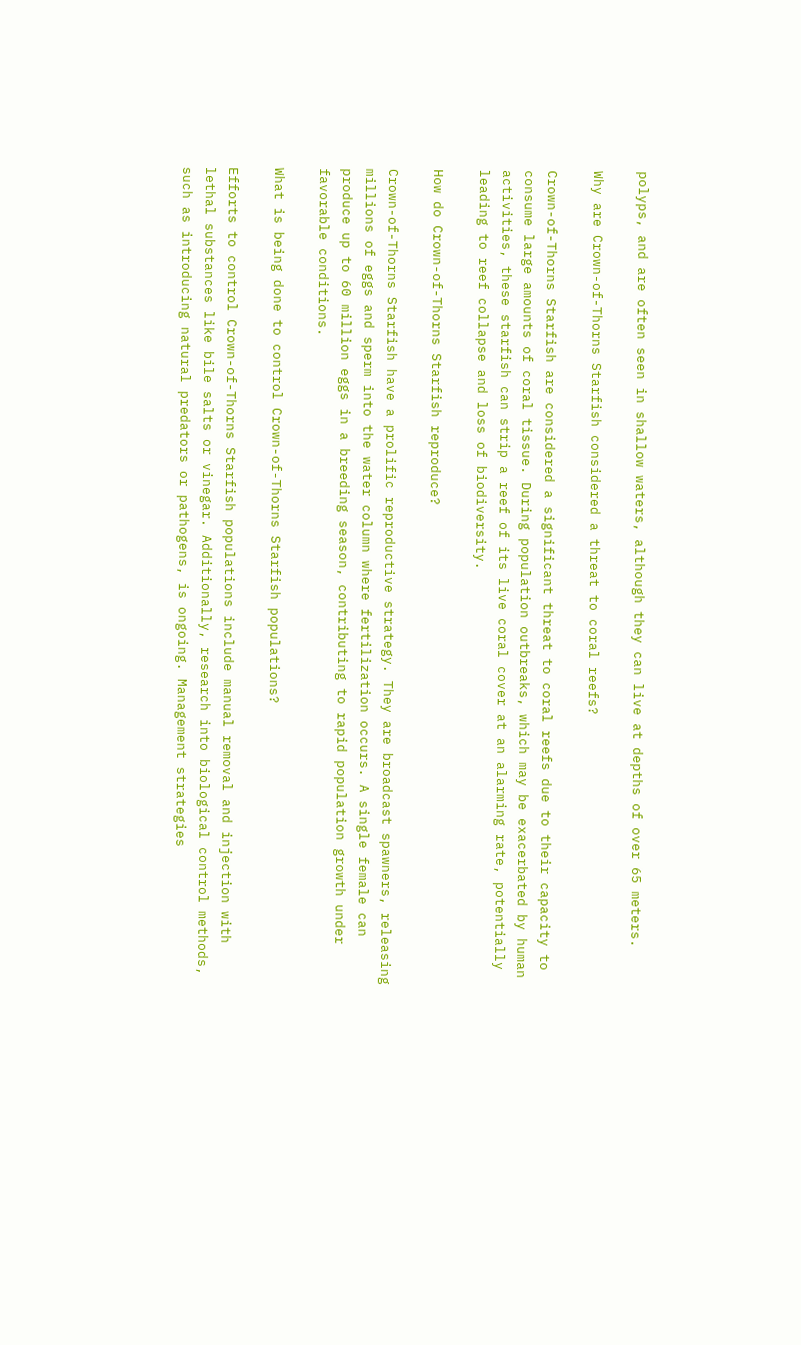polyps, and are often seen in shallow waters, although they can live at depths of over 65 meters.

Why are Crown-of-Thorns Starfish considered a threat to coral reefs?

Crown-of-Thorns Starfish are considered a significant threat to coral reefs due to their capacity to consume large amounts of coral tissue. During population outbreaks, which may be exacerbated by human activities, these starfish can strip a reef of its live coral cover at an alarming rate, potentially leading to reef collapse and loss of biodiversity.

How do Crown-of-Thorns Starfish reproduce?

Crown-of-Thorns Starfish have a prolific reproductive strategy. They are broadcast spawners, releasing millions of eggs and sperm into the water column where fertilization occurs. A single female can produce up to 60 million eggs in a breeding season, contributing to rapid population growth under favorable conditions.

What is being done to control Crown-of-Thorns Starfish populations?

Efforts to control Crown-of-Thorns Starfish populations include manual removal and injection with lethal substances like bile salts or vinegar. Additionally, research into biological control methods, such as introducing natural predators or pathogens, is ongoing. Management strategies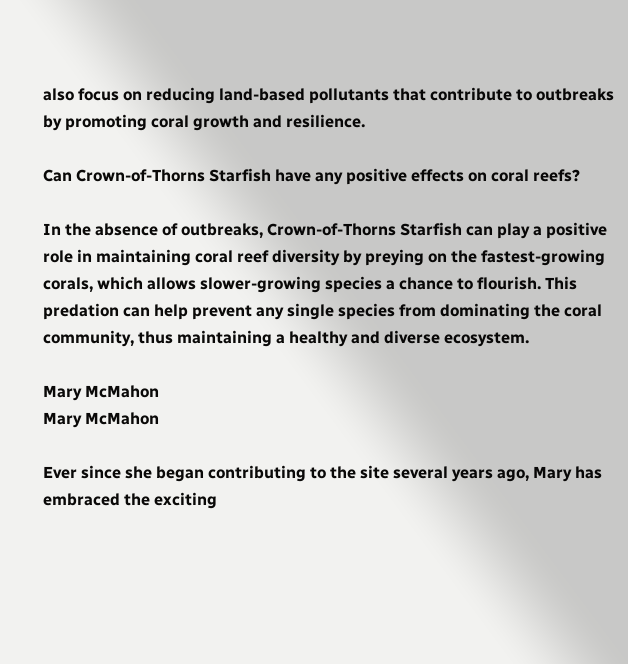also focus on reducing land-based pollutants that contribute to outbreaks by promoting coral growth and resilience.

Can Crown-of-Thorns Starfish have any positive effects on coral reefs?

In the absence of outbreaks, Crown-of-Thorns Starfish can play a positive role in maintaining coral reef diversity by preying on the fastest-growing corals, which allows slower-growing species a chance to flourish. This predation can help prevent any single species from dominating the coral community, thus maintaining a healthy and diverse ecosystem.

Mary McMahon
Mary McMahon

Ever since she began contributing to the site several years ago, Mary has embraced the exciting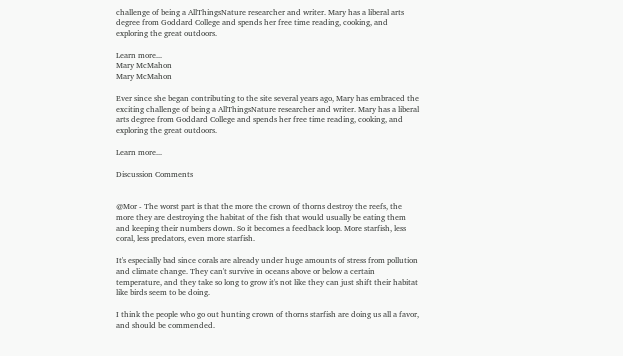challenge of being a AllThingsNature researcher and writer. Mary has a liberal arts degree from Goddard College and spends her free time reading, cooking, and exploring the great outdoors.

Learn more...
Mary McMahon
Mary McMahon

Ever since she began contributing to the site several years ago, Mary has embraced the exciting challenge of being a AllThingsNature researcher and writer. Mary has a liberal arts degree from Goddard College and spends her free time reading, cooking, and exploring the great outdoors.

Learn more...

Discussion Comments


@Mor - The worst part is that the more the crown of thorns destroy the reefs, the more they are destroying the habitat of the fish that would usually be eating them and keeping their numbers down. So it becomes a feedback loop. More starfish, less coral, less predators, even more starfish.

It's especially bad since corals are already under huge amounts of stress from pollution and climate change. They can't survive in oceans above or below a certain temperature, and they take so long to grow it's not like they can just shift their habitat like birds seem to be doing.

I think the people who go out hunting crown of thorns starfish are doing us all a favor, and should be commended.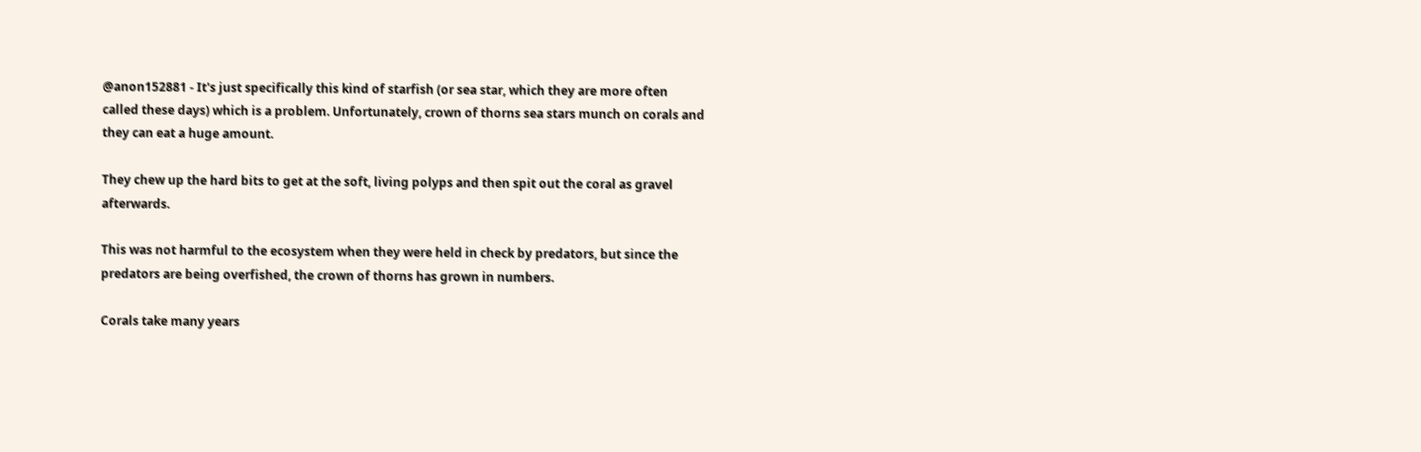@anon152881 - It's just specifically this kind of starfish (or sea star, which they are more often called these days) which is a problem. Unfortunately, crown of thorns sea stars munch on corals and they can eat a huge amount.

They chew up the hard bits to get at the soft, living polyps and then spit out the coral as gravel afterwards.

This was not harmful to the ecosystem when they were held in check by predators, but since the predators are being overfished, the crown of thorns has grown in numbers.

Corals take many years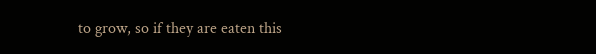to grow, so if they are eaten this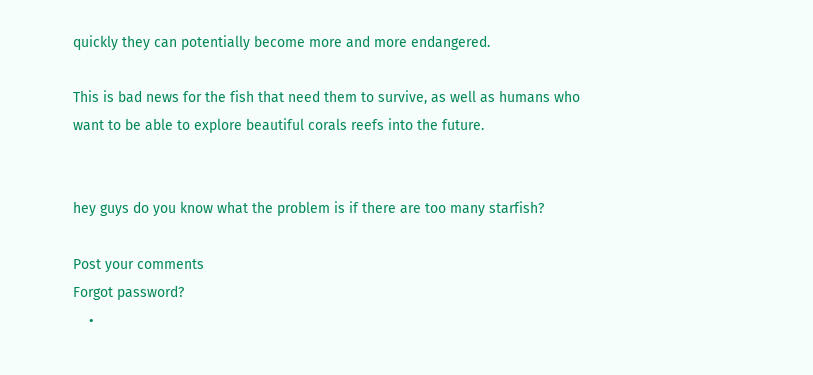quickly they can potentially become more and more endangered.

This is bad news for the fish that need them to survive, as well as humans who want to be able to explore beautiful corals reefs into the future.


hey guys do you know what the problem is if there are too many starfish?

Post your comments
Forgot password?
    •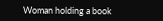Woman holding a book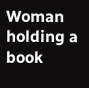Woman holding a book